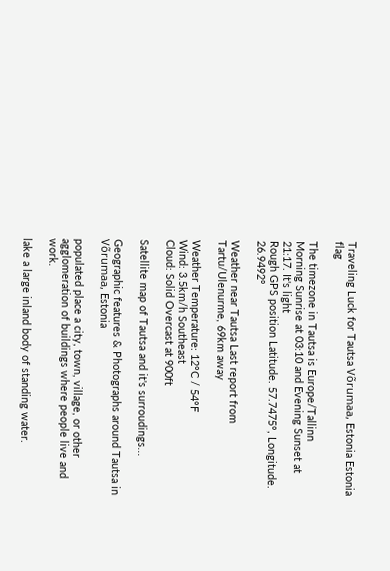Traveling Luck for Tautsa Võrumaa, Estonia Estonia flag

The timezone in Tautsa is Europe/Tallinn
Morning Sunrise at 03:10 and Evening Sunset at 21:17. It's light
Rough GPS position Latitude. 57.7475°, Longitude. 26.9492°

Weather near Tautsa Last report from Tartu/Ulenurme, 69km away

Weather Temperature: 12°C / 54°F
Wind: 3.5km/h Southeast
Cloud: Solid Overcast at 900ft

Satellite map of Tautsa and it's surroudings...

Geographic features & Photographs around Tautsa in Võrumaa, Estonia

populated place a city, town, village, or other agglomeration of buildings where people live and work.

lake a large inland body of standing water.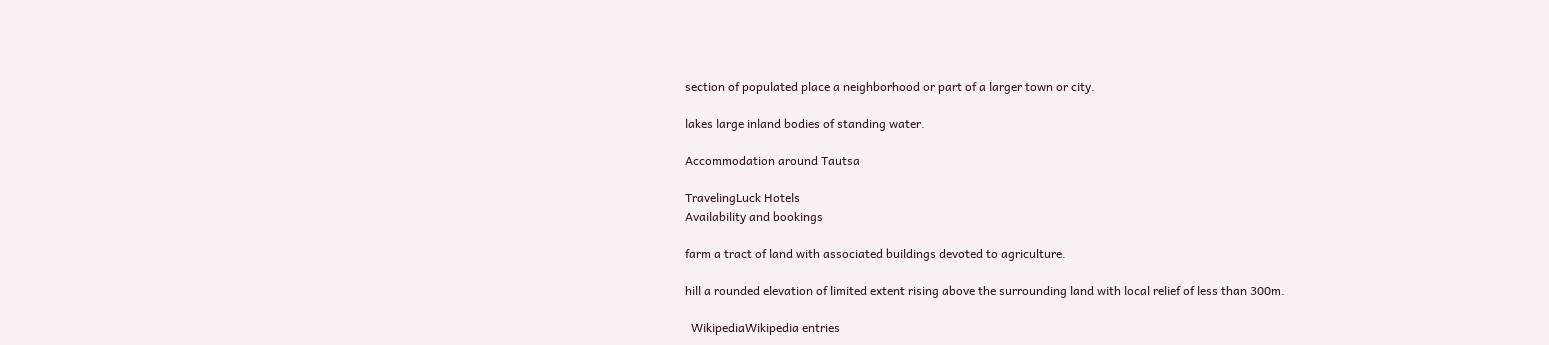section of populated place a neighborhood or part of a larger town or city.

lakes large inland bodies of standing water.

Accommodation around Tautsa

TravelingLuck Hotels
Availability and bookings

farm a tract of land with associated buildings devoted to agriculture.

hill a rounded elevation of limited extent rising above the surrounding land with local relief of less than 300m.

  WikipediaWikipedia entries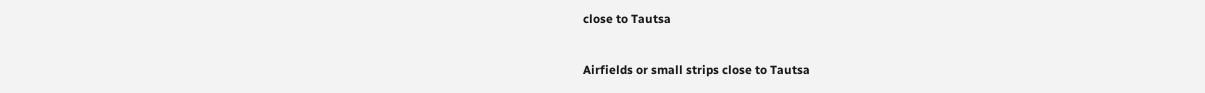close to Tautsa

Airfields or small strips close to Tautsa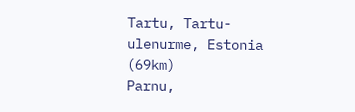Tartu, Tartu-ulenurme, Estonia (69km)
Parnu,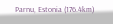Parnu, Estonia (176.4km)